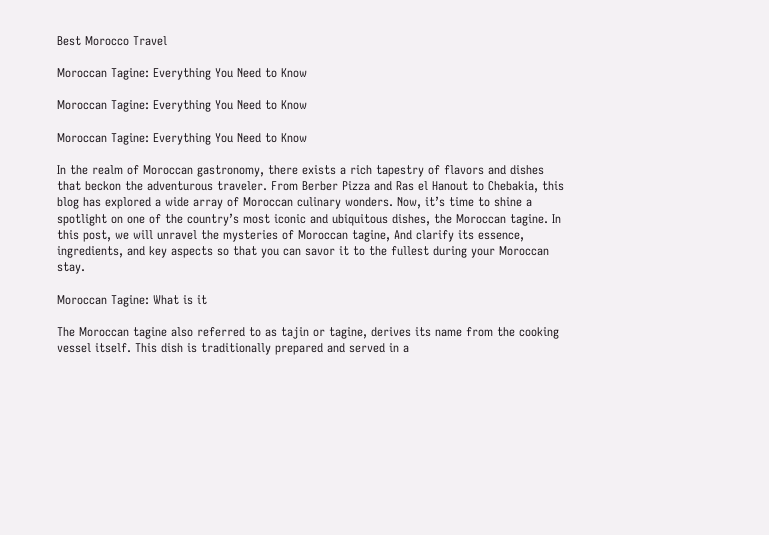Best Morocco Travel

Moroccan Tagine: Everything You Need to Know

Moroccan Tagine: Everything You Need to Know

Moroccan Tagine: Everything You Need to Know

In the realm of Moroccan gastronomy, there exists a rich tapestry of flavors and dishes that beckon the adventurous traveler. From Berber Pizza and Ras el Hanout to Chebakia, this blog has explored a wide array of Moroccan culinary wonders. Now, it’s time to shine a spotlight on one of the country’s most iconic and ubiquitous dishes, the Moroccan tagine. In this post, we will unravel the mysteries of Moroccan tagine, And clarify its essence, ingredients, and key aspects so that you can savor it to the fullest during your Moroccan stay.

Moroccan Tagine: What is it

The Moroccan tagine also referred to as tajin or tagine, derives its name from the cooking vessel itself. This dish is traditionally prepared and served in a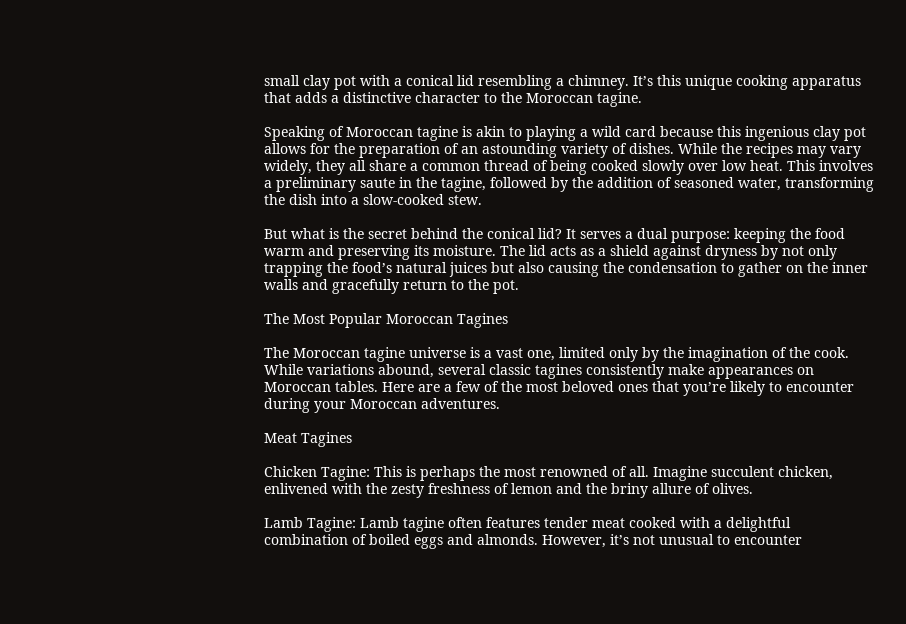small clay pot with a conical lid resembling a chimney. It’s this unique cooking apparatus that adds a distinctive character to the Moroccan tagine.

Speaking of Moroccan tagine is akin to playing a wild card because this ingenious clay pot allows for the preparation of an astounding variety of dishes. While the recipes may vary widely, they all share a common thread of being cooked slowly over low heat. This involves a preliminary saute in the tagine, followed by the addition of seasoned water, transforming the dish into a slow-cooked stew.

But what is the secret behind the conical lid? It serves a dual purpose: keeping the food warm and preserving its moisture. The lid acts as a shield against dryness by not only trapping the food’s natural juices but also causing the condensation to gather on the inner walls and gracefully return to the pot.

The Most Popular Moroccan Tagines

The Moroccan tagine universe is a vast one, limited only by the imagination of the cook. While variations abound, several classic tagines consistently make appearances on Moroccan tables. Here are a few of the most beloved ones that you’re likely to encounter during your Moroccan adventures.

Meat Tagines

Chicken Tagine: This is perhaps the most renowned of all. Imagine succulent chicken, enlivened with the zesty freshness of lemon and the briny allure of olives.

Lamb Tagine: Lamb tagine often features tender meat cooked with a delightful combination of boiled eggs and almonds. However, it’s not unusual to encounter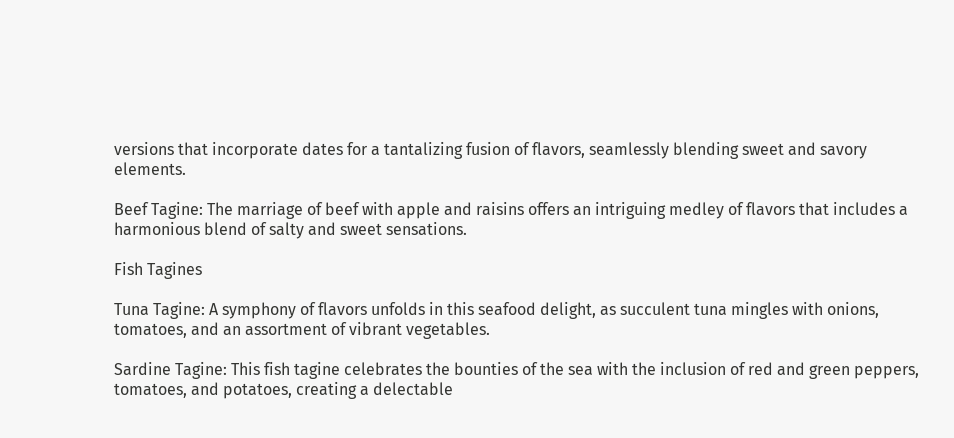versions that incorporate dates for a tantalizing fusion of flavors, seamlessly blending sweet and savory elements.

Beef Tagine: The marriage of beef with apple and raisins offers an intriguing medley of flavors that includes a harmonious blend of salty and sweet sensations.

Fish Tagines

Tuna Tagine: A symphony of flavors unfolds in this seafood delight, as succulent tuna mingles with onions, tomatoes, and an assortment of vibrant vegetables.

Sardine Tagine: This fish tagine celebrates the bounties of the sea with the inclusion of red and green peppers, tomatoes, and potatoes, creating a delectable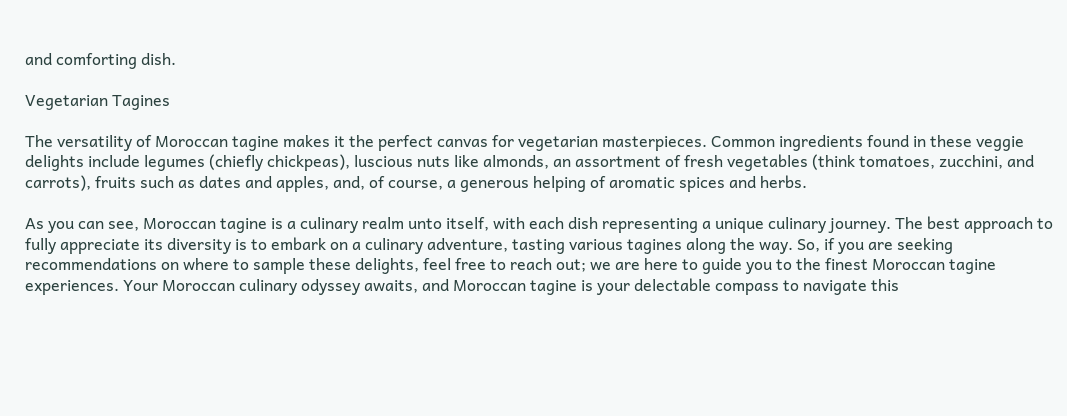and comforting dish.

Vegetarian Tagines

The versatility of Moroccan tagine makes it the perfect canvas for vegetarian masterpieces. Common ingredients found in these veggie delights include legumes (chiefly chickpeas), luscious nuts like almonds, an assortment of fresh vegetables (think tomatoes, zucchini, and carrots), fruits such as dates and apples, and, of course, a generous helping of aromatic spices and herbs.

As you can see, Moroccan tagine is a culinary realm unto itself, with each dish representing a unique culinary journey. The best approach to fully appreciate its diversity is to embark on a culinary adventure, tasting various tagines along the way. So, if you are seeking recommendations on where to sample these delights, feel free to reach out; we are here to guide you to the finest Moroccan tagine experiences. Your Moroccan culinary odyssey awaits, and Moroccan tagine is your delectable compass to navigate this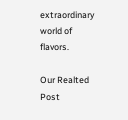extraordinary world of flavors.

Our Realted Post